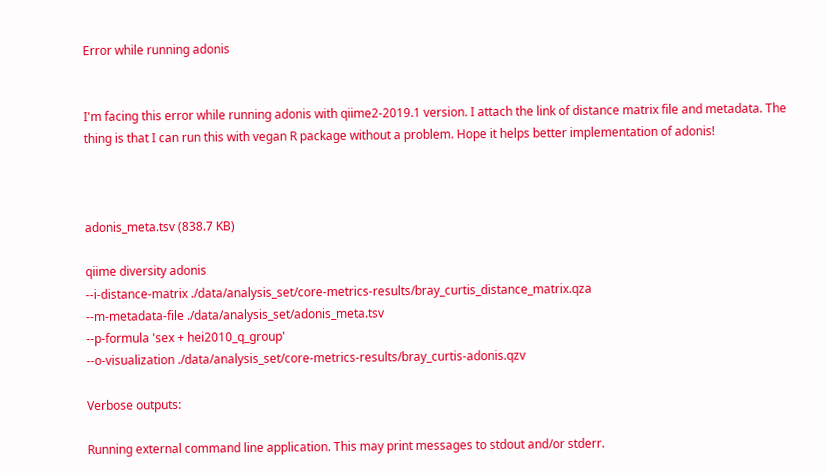Error while running adonis


I'm facing this error while running adonis with qiime2-2019.1 version. I attach the link of distance matrix file and metadata. The thing is that I can run this with vegan R package without a problem. Hope it helps better implementation of adonis!



adonis_meta.tsv (838.7 KB)

qiime diversity adonis
--i-distance-matrix ./data/analysis_set/core-metrics-results/bray_curtis_distance_matrix.qza
--m-metadata-file ./data/analysis_set/adonis_meta.tsv
--p-formula 'sex + hei2010_q_group'
--o-visualization ./data/analysis_set/core-metrics-results/bray_curtis-adonis.qzv

Verbose outputs:

Running external command line application. This may print messages to stdout and/or stderr.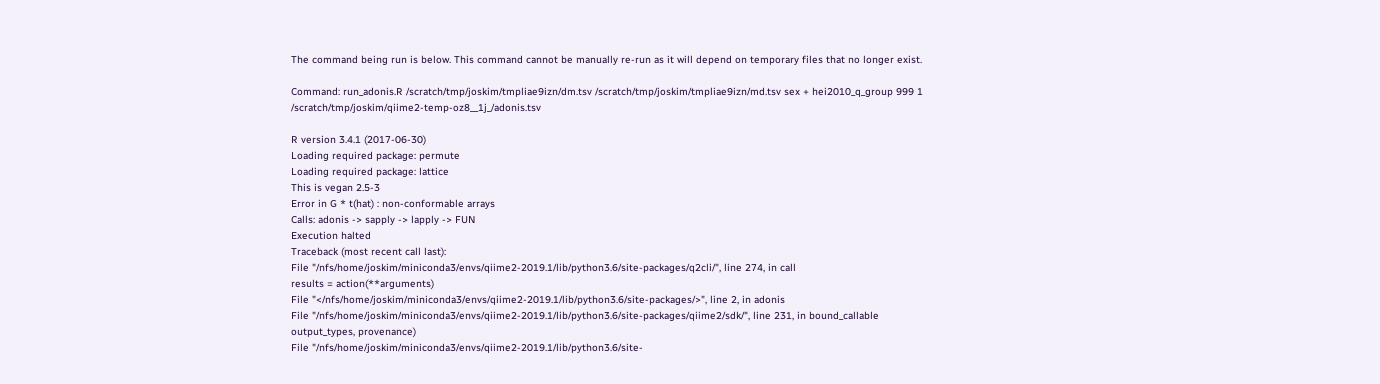The command being run is below. This command cannot be manually re-run as it will depend on temporary files that no longer exist.

Command: run_adonis.R /scratch/tmp/joskim/tmpliae9izn/dm.tsv /scratch/tmp/joskim/tmpliae9izn/md.tsv sex + hei2010_q_group 999 1 /scratch/tmp/joskim/qiime2-temp-oz8__1j_/adonis.tsv

R version 3.4.1 (2017-06-30)
Loading required package: permute
Loading required package: lattice
This is vegan 2.5-3
Error in G * t(hat) : non-conformable arrays
Calls: adonis -> sapply -> lapply -> FUN
Execution halted
Traceback (most recent call last):
File "/nfs/home/joskim/miniconda3/envs/qiime2-2019.1/lib/python3.6/site-packages/q2cli/", line 274, in call
results = action(**arguments)
File "</nfs/home/joskim/miniconda3/envs/qiime2-2019.1/lib/python3.6/site-packages/>", line 2, in adonis
File "/nfs/home/joskim/miniconda3/envs/qiime2-2019.1/lib/python3.6/site-packages/qiime2/sdk/", line 231, in bound_callable
output_types, provenance)
File "/nfs/home/joskim/miniconda3/envs/qiime2-2019.1/lib/python3.6/site-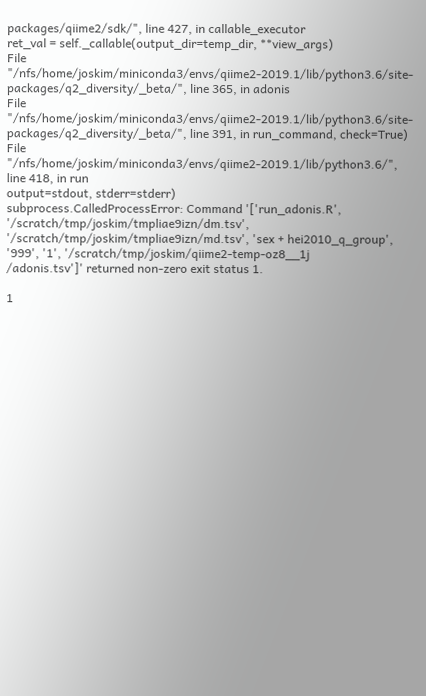packages/qiime2/sdk/", line 427, in callable_executor
ret_val = self._callable(output_dir=temp_dir, **view_args)
File "/nfs/home/joskim/miniconda3/envs/qiime2-2019.1/lib/python3.6/site-packages/q2_diversity/_beta/", line 365, in adonis
File "/nfs/home/joskim/miniconda3/envs/qiime2-2019.1/lib/python3.6/site-packages/q2_diversity/_beta/", line 391, in run_command, check=True)
File "/nfs/home/joskim/miniconda3/envs/qiime2-2019.1/lib/python3.6/", line 418, in run
output=stdout, stderr=stderr)
subprocess.CalledProcessError: Command '['run_adonis.R', '/scratch/tmp/joskim/tmpliae9izn/dm.tsv', '/scratch/tmp/joskim/tmpliae9izn/md.tsv', 'sex + hei2010_q_group', '999', '1', '/scratch/tmp/joskim/qiime2-temp-oz8__1j
/adonis.tsv']' returned non-zero exit status 1.

1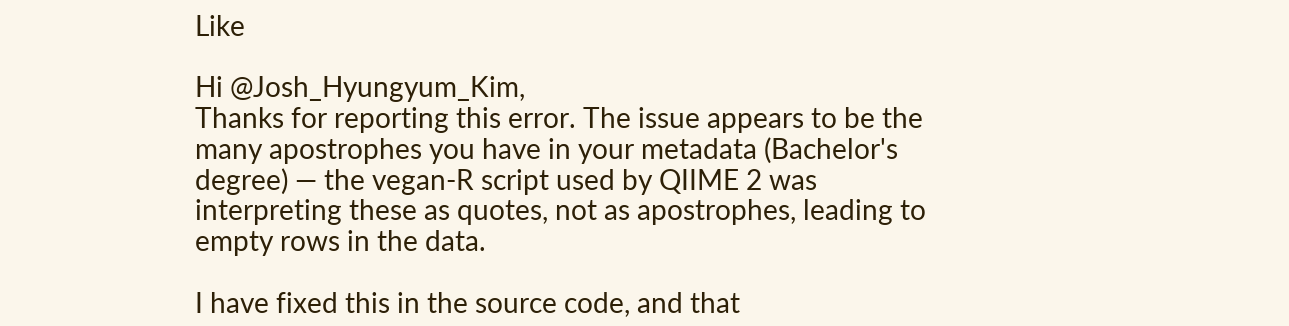Like

Hi @Josh_Hyungyum_Kim,
Thanks for reporting this error. The issue appears to be the many apostrophes you have in your metadata (Bachelor's degree) — the vegan-R script used by QIIME 2 was interpreting these as quotes, not as apostrophes, leading to empty rows in the data.

I have fixed this in the source code, and that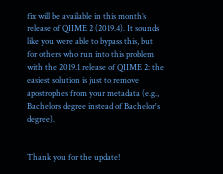fix will be available in this month’s release of QIIME 2 (2019.4). It sounds like you were able to bypass this, but for others who run into this problem with the 2019.1 release of QIIME 2: the easiest solution is just to remove apostrophes from your metadata (e.g., Bachelors degree instead of Bachelor's degree).


Thank you for the update!